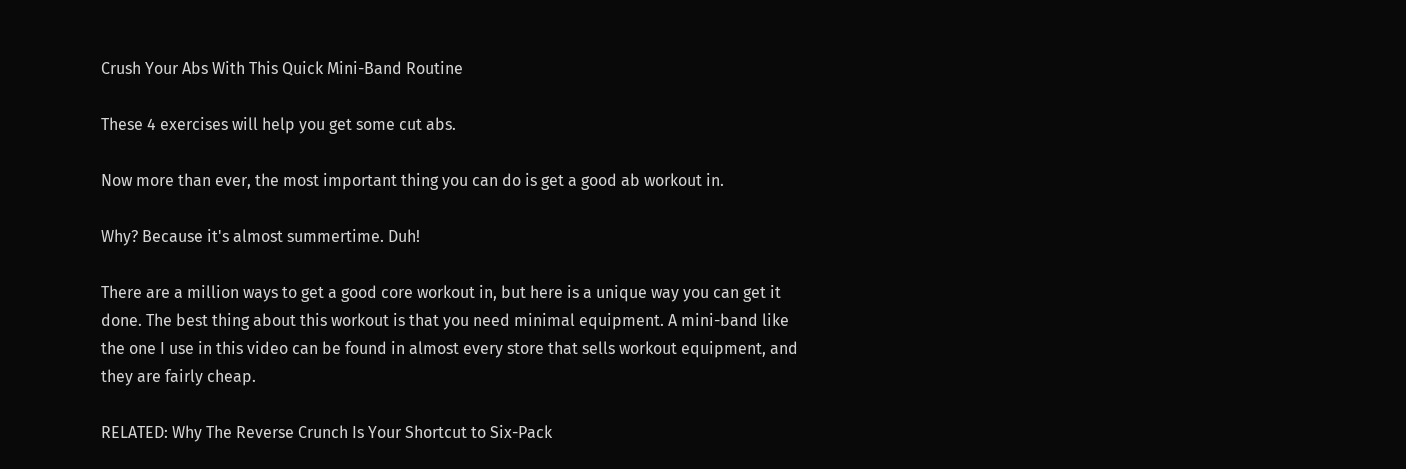Crush Your Abs With This Quick Mini-Band Routine

These 4 exercises will help you get some cut abs.

Now more than ever, the most important thing you can do is get a good ab workout in.

Why? Because it's almost summertime. Duh!

There are a million ways to get a good core workout in, but here is a unique way you can get it done. The best thing about this workout is that you need minimal equipment. A mini-band like the one I use in this video can be found in almost every store that sells workout equipment, and they are fairly cheap.

RELATED: Why The Reverse Crunch Is Your Shortcut to Six-Pack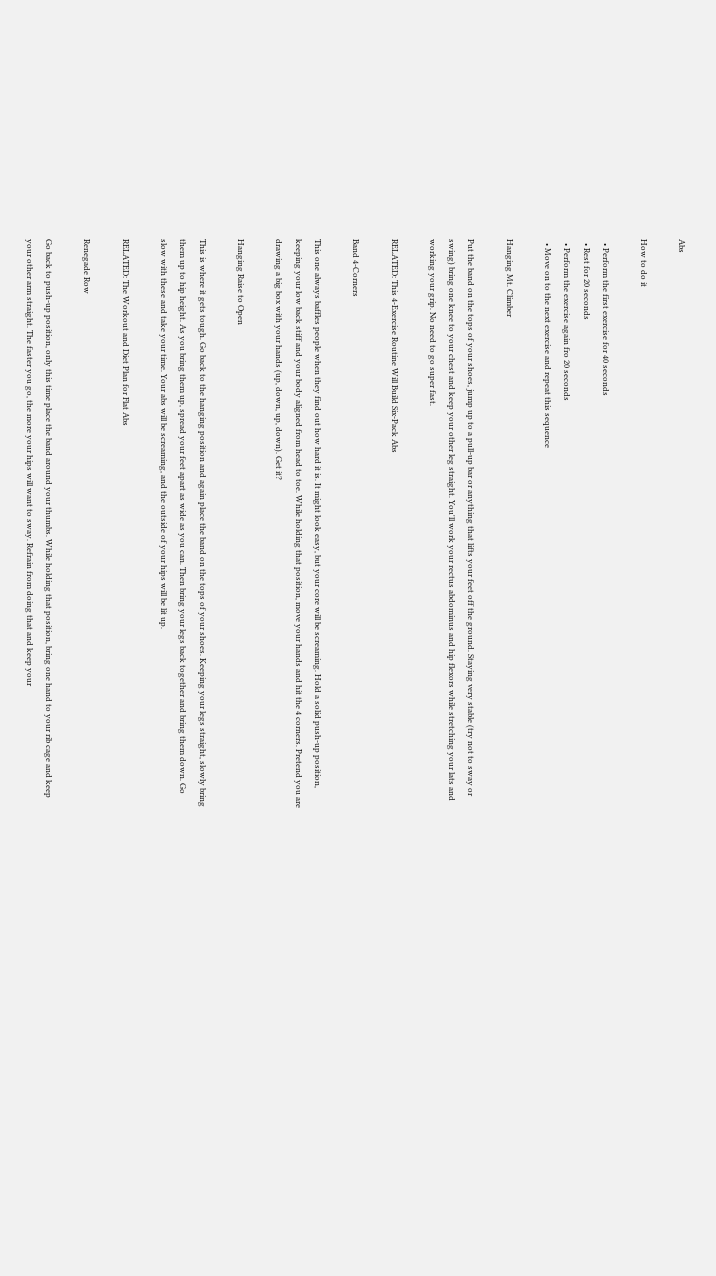Abs

How to do it

  • Perform the first exercise for 40 seconds
  • Rest for 20 seconds
  • Perform the exercise again fro 20 seconds
  • Move on to the next exercise and repeat this sequence

Hanging Mt. Climber

Put the band on the tops of your shoes, jump up to a pull-up bar or anything that lifts your feet off the ground. Staying very stable (try not to sway or swing) bring one knee to your chest and keep your other leg straight. You'll work your rectus abdominus and hip flexors while stretching your lats and working your grip. No need to go super fast.

RELATED: This 4-Exercise Routine Will Build Six-Pack Abs

Band 4-Corners

This one always baffles people when they find out how hard it is. It might look easy, but your core will be screaming. Hold a solid push-up position, keeping your low back stiff and your body aligned from head to toe. While holding that position, move your hands and hit the 4 corners. Pretend you are drawing a big box with your hands (up, down, up, down). Get it?

Hanging Raise to Open

This is where it gets tough. Go back to the hanging position and again place the band on the tops of your shoes. Keeping your legs straight, slowly bring them up to hip height. As you bring them up, spread your feet apart as wide as you can. Then bring your legs back together and bring them down. Go slow with these and take your time. Your abs will be screaming, and the outside of your hips will be lit up.

RELATED: The Workout and Diet Plan for Flat Abs

Renegade Row

Go back to push-up position, only this time place the band around your thumbs. While holding that position, bring one hand to your rib cage and keep your other arm straight. The faster you go, the more your hips will want to sway. Refrain from doing that and keep your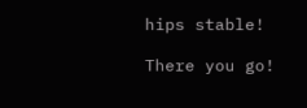hips stable!

There you go!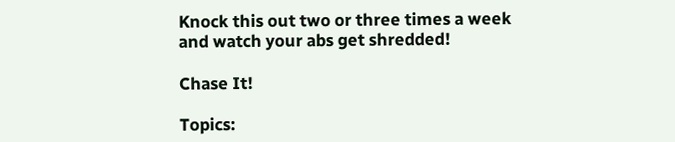Knock this out two or three times a week and watch your abs get shredded!

Chase It!

Topics: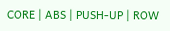CORE | ABS | PUSH-UP | ROW